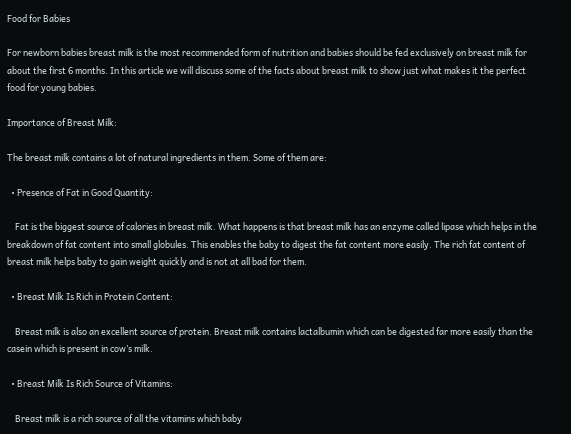Food for Babies

For newborn babies breast milk is the most recommended form of nutrition and babies should be fed exclusively on breast milk for about the first 6 months. In this article we will discuss some of the facts about breast milk to show just what makes it the perfect food for young babies.

Importance of Breast Milk:

The breast milk contains a lot of natural ingredients in them. Some of them are:

  • Presence of Fat in Good Quantity:

    Fat is the biggest source of calories in breast milk. What happens is that breast milk has an enzyme called lipase which helps in the breakdown of fat content into small globules. This enables the baby to digest the fat content more easily. The rich fat content of breast milk helps baby to gain weight quickly and is not at all bad for them.

  • Breast Milk Is Rich in Protein Content:

    Breast milk is also an excellent source of protein. Breast milk contains lactalbumin which can be digested far more easily than the casein which is present in cow’s milk.

  • Breast Milk Is Rich Source of Vitamins:

    Breast milk is a rich source of all the vitamins which baby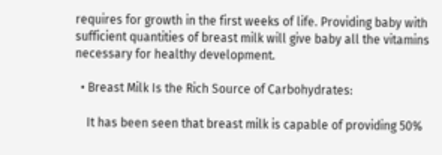requires for growth in the first weeks of life. Providing baby with sufficient quantities of breast milk will give baby all the vitamins necessary for healthy development.

  • Breast Milk Is the Rich Source of Carbohydrates:

    It has been seen that breast milk is capable of providing 50%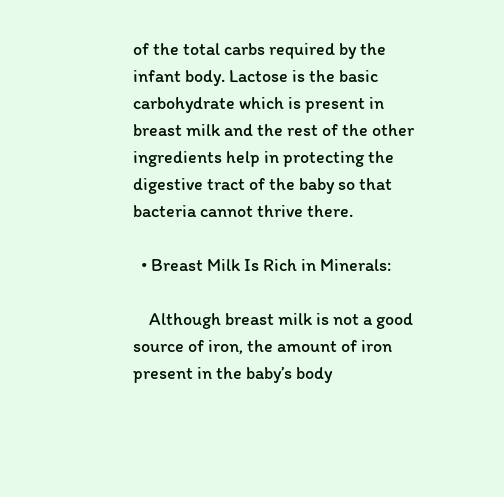of the total carbs required by the infant body. Lactose is the basic carbohydrate which is present in breast milk and the rest of the other ingredients help in protecting the digestive tract of the baby so that bacteria cannot thrive there.

  • Breast Milk Is Rich in Minerals:

    Although breast milk is not a good source of iron, the amount of iron present in the baby’s body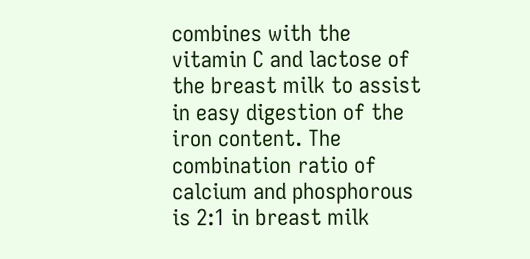combines with the vitamin C and lactose of the breast milk to assist in easy digestion of the iron content. The combination ratio of calcium and phosphorous is 2:1 in breast milk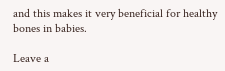and this makes it very beneficial for healthy bones in babies.

Leave a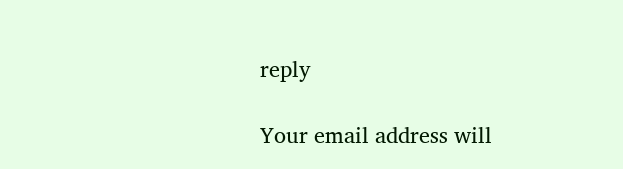reply

Your email address will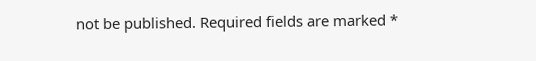not be published. Required fields are marked *